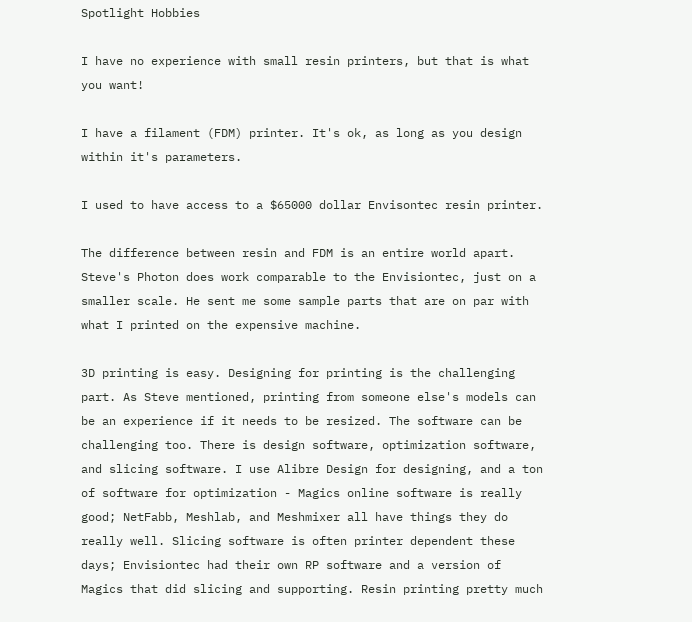Spotlight Hobbies

I have no experience with small resin printers, but that is what you want!

I have a filament (FDM) printer. It's ok, as long as you design within it's parameters.

I used to have access to a $65000 dollar Envisontec resin printer.

The difference between resin and FDM is an entire world apart. Steve's Photon does work comparable to the Envisiontec, just on a smaller scale. He sent me some sample parts that are on par with what I printed on the expensive machine.

3D printing is easy. Designing for printing is the challenging part. As Steve mentioned, printing from someone else's models can be an experience if it needs to be resized. The software can be challenging too. There is design software, optimization software, and slicing software. I use Alibre Design for designing, and a ton of software for optimization - Magics online software is really good; NetFabb, Meshlab, and Meshmixer all have things they do really well. Slicing software is often printer dependent these days; Envisiontec had their own RP software and a version of Magics that did slicing and supporting. Resin printing pretty much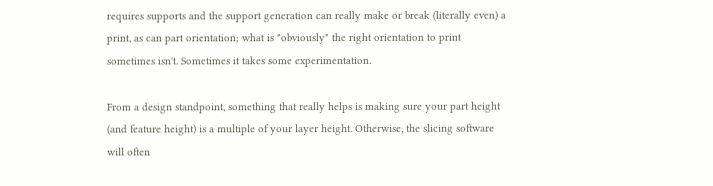requires supports and the support generation can really make or break (literally even) a print, as can part orientation; what is "obviously" the right orientation to print sometimes isn't. Sometimes it takes some experimentation.

From a design standpoint, something that really helps is making sure your part height (and feature height) is a multiple of your layer height. Otherwise, the slicing software will often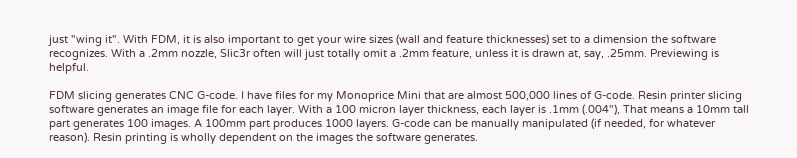just "wing it". With FDM, it is also important to get your wire sizes (wall and feature thicknesses) set to a dimension the software recognizes. With a .2mm nozzle, Slic3r often will just totally omit a .2mm feature, unless it is drawn at, say, .25mm. Previewing is helpful.

FDM slicing generates CNC G-code. I have files for my Monoprice Mini that are almost 500,000 lines of G-code. Resin printer slicing software generates an image file for each layer. With a 100 micron layer thickness, each layer is .1mm (.004"), That means a 10mm tall part generates 100 images. A 100mm part produces 1000 layers. G-code can be manually manipulated (if needed, for whatever reason). Resin printing is wholly dependent on the images the software generates.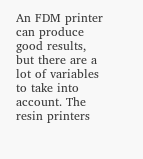An FDM printer can produce good results, but there are a lot of variables to take into account. The resin printers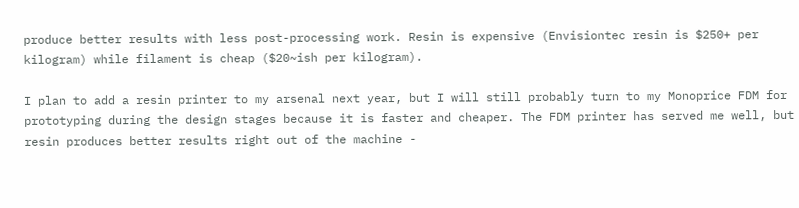produce better results with less post-processing work. Resin is expensive (Envisiontec resin is $250+ per kilogram) while filament is cheap ($20~ish per kilogram).

I plan to add a resin printer to my arsenal next year, but I will still probably turn to my Monoprice FDM for prototyping during the design stages because it is faster and cheaper. The FDM printer has served me well, but resin produces better results right out of the machine -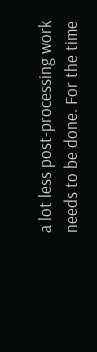a lot less post-processing work needs to be done. For the time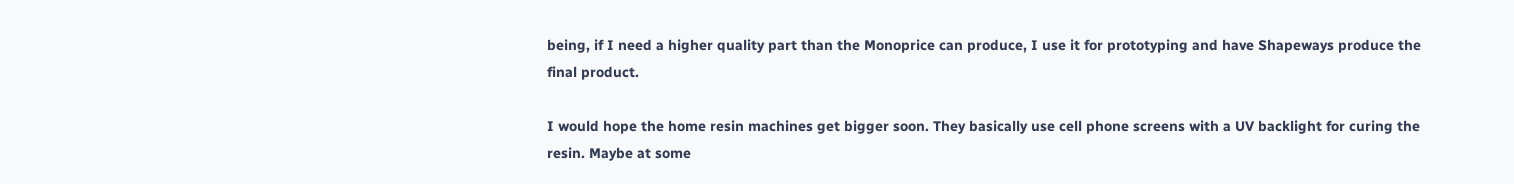being, if I need a higher quality part than the Monoprice can produce, I use it for prototyping and have Shapeways produce the final product.

I would hope the home resin machines get bigger soon. They basically use cell phone screens with a UV backlight for curing the resin. Maybe at some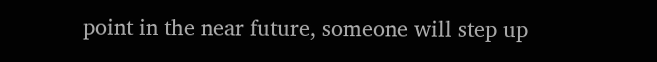point in the near future, someone will step up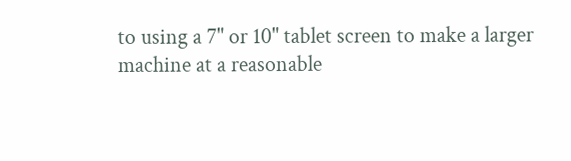to using a 7" or 10" tablet screen to make a larger machine at a reasonable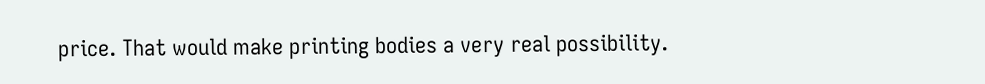price. That would make printing bodies a very real possibility.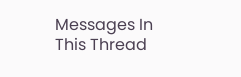Messages In This Thread